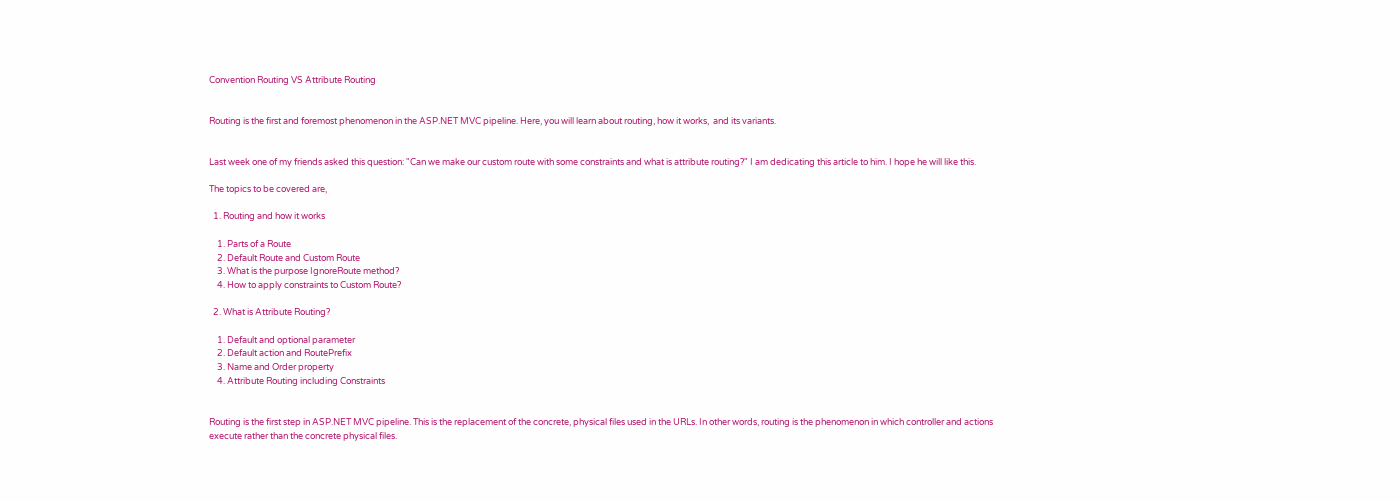Convention Routing VS Attribute Routing


Routing is the first and foremost phenomenon in the ASP.NET MVC pipeline. Here, you will learn about routing, how it works,  and its variants.


Last week one of my friends asked this question: "Can we make our custom route with some constraints and what is attribute routing?" I am dedicating this article to him. I hope he will like this.

The topics to be covered are,

  1. Routing and how it works

    1. Parts of a Route
    2. Default Route and Custom Route
    3. What is the purpose IgnoreRoute method?
    4. How to apply constraints to Custom Route?

  2. What is Attribute Routing?

    1. Default and optional parameter
    2. Default action and RoutePrefix
    3. Name and Order property
    4. Attribute Routing including Constraints


Routing is the first step in ASP.NET MVC pipeline. This is the replacement of the concrete, physical files used in the URLs. In other words, routing is the phenomenon in which controller and actions execute rather than the concrete physical files.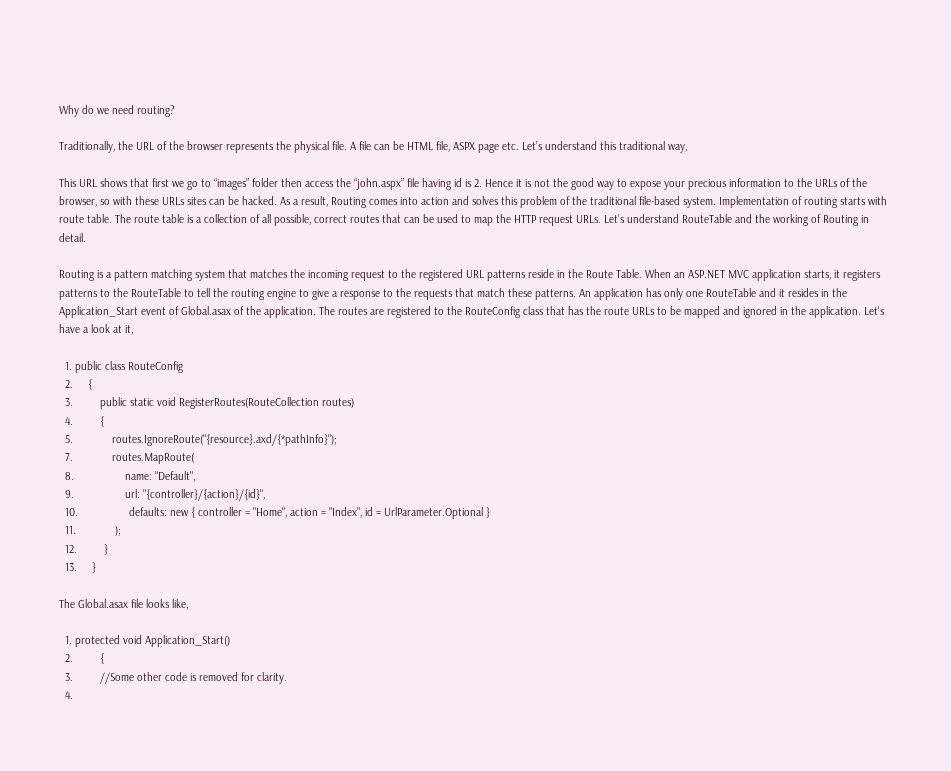Why do we need routing?

Traditionally, the URL of the browser represents the physical file. A file can be HTML file, ASPX page etc. Let’s understand this traditional way,

This URL shows that first we go to “images” folder then access the “john.aspx” file having id is 2. Hence it is not the good way to expose your precious information to the URLs of the browser, so with these URLs sites can be hacked. As a result, Routing comes into action and solves this problem of the traditional file-based system. Implementation of routing starts with route table. The route table is a collection of all possible, correct routes that can be used to map the HTTP request URLs. Let’s understand RouteTable and the working of Routing in detail.

Routing is a pattern matching system that matches the incoming request to the registered URL patterns reside in the Route Table. When an ASP.NET MVC application starts, it registers patterns to the RouteTable to tell the routing engine to give a response to the requests that match these patterns. An application has only one RouteTable and it resides in the Application_Start event of Global.asax of the application. The routes are registered to the RouteConfig class that has the route URLs to be mapped and ignored in the application. Let's have a look at it,

  1. public class RouteConfig
  2.     {
  3.         public static void RegisterRoutes(RouteCollection routes)
  4.         {
  5.             routes.IgnoreRoute("{resource}.axd/{*pathInfo}");
  7.             routes.MapRoute(
  8.                 name: "Default",
  9.                 url: "{controller}/{action}/{id}",
  10.                 defaults: new { controller = "Home", action = "Index", id = UrlParameter.Optional }
  11.             );
  12.         }
  13.     }

The Global.asax file looks like,

  1. protected void Application_Start()
  2.         {
  3.         //Some other code is removed for clarity.
  4.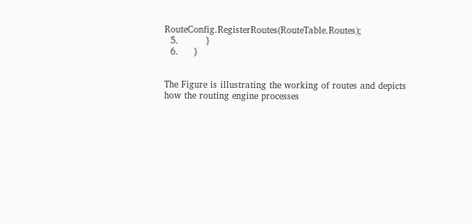RouteConfig.RegisterRoutes(RouteTable.Routes);
  5.         }
  6.     }


The Figure is illustrating the working of routes and depicts  how the routing engine processes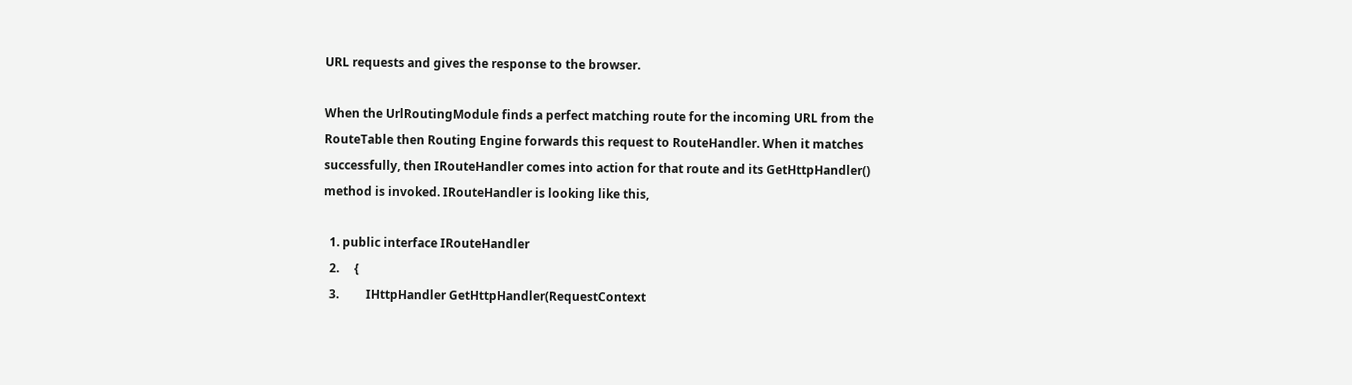URL requests and gives the response to the browser.

When the UrlRoutingModule finds a perfect matching route for the incoming URL from the RouteTable then Routing Engine forwards this request to RouteHandler. When it matches successfully, then IRouteHandler comes into action for that route and its GetHttpHandler() method is invoked. IRouteHandler is looking like this,

  1. public interface IRouteHandler
  2.     {
  3.         IHttpHandler GetHttpHandler(RequestContext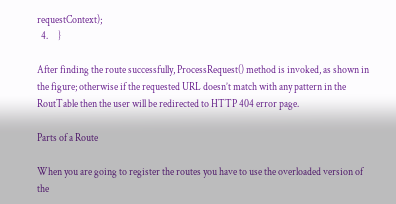requestContext);
  4.     }

After finding the route successfully, ProcessRequest() method is invoked, as shown in the figure; otherwise if the requested URL doesn’t match with any pattern in the RoutTable then the user will be redirected to HTTP 404 error page.

Parts of a Route

When you are going to register the routes you have to use the overloaded version of the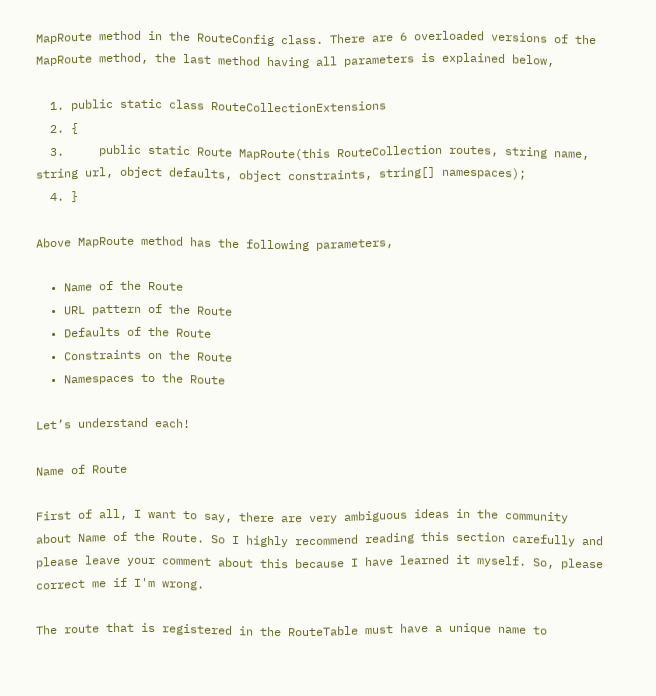MapRoute method in the RouteConfig class. There are 6 overloaded versions of the MapRoute method, the last method having all parameters is explained below,

  1. public static class RouteCollectionExtensions
  2. {
  3.     public static Route MapRoute(this RouteCollection routes, string name,  string url, object defaults, object constraints, string[] namespaces);
  4. }

Above MapRoute method has the following parameters,

  • Name of the Route
  • URL pattern of the Route
  • Defaults of the Route
  • Constraints on the Route
  • Namespaces to the Route

Let’s understand each!

Name of Route

First of all, I want to say, there are very ambiguous ideas in the community about Name of the Route. So I highly recommend reading this section carefully and please leave your comment about this because I have learned it myself. So, please correct me if I'm wrong.

The route that is registered in the RouteTable must have a unique name to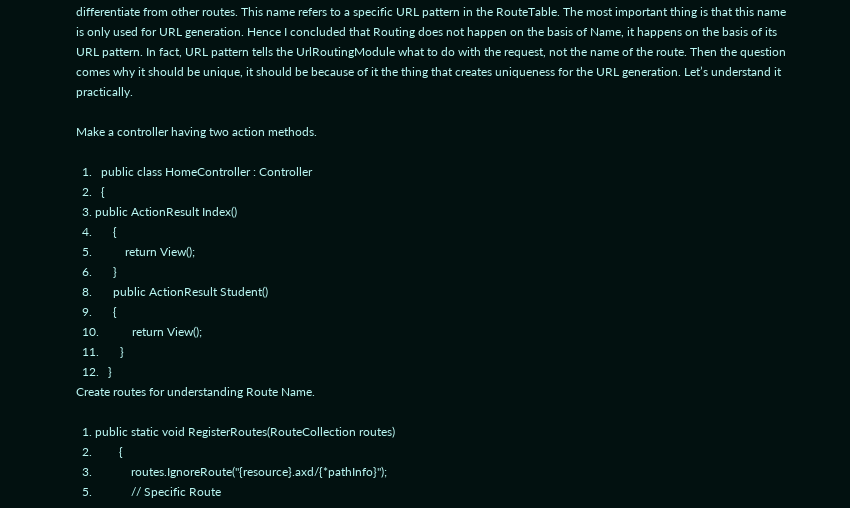differentiate from other routes. This name refers to a specific URL pattern in the RouteTable. The most important thing is that this name is only used for URL generation. Hence I concluded that Routing does not happen on the basis of Name, it happens on the basis of its URL pattern. In fact, URL pattern tells the UrlRoutingModule what to do with the request, not the name of the route. Then the question comes why it should be unique, it should be because of it the thing that creates uniqueness for the URL generation. Let’s understand it practically.

Make a controller having two action methods.

  1.   public class HomeController : Controller
  2.   {
  3. public ActionResult Index()
  4.       {
  5.           return View();
  6.       }
  8.       public ActionResult Student()
  9.       {
  10.           return View();
  11.       }
  12.   }
Create routes for understanding Route Name.

  1. public static void RegisterRoutes(RouteCollection routes)
  2.         {
  3.             routes.IgnoreRoute("{resource}.axd/{*pathInfo}");
  5.             // Specific Route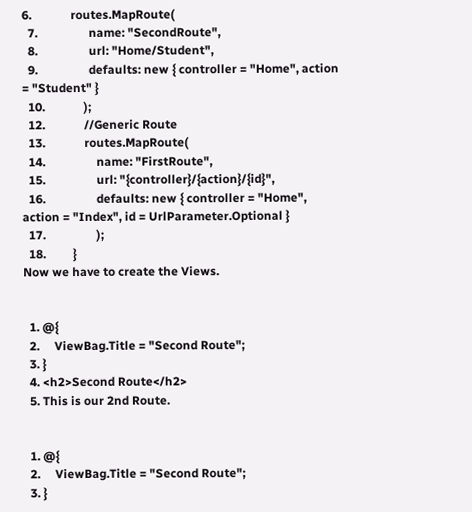6.             routes.MapRoute(
  7.                 name: "SecondRoute",
  8.                 url: "Home/Student",
  9.                 defaults: new { controller = "Home", action = "Student" }
  10.             );
  12.             //Generic Route
  13.             routes.MapRoute(
  14.                 name: "FirstRoute",
  15.                 url: "{controller}/{action}/{id}",
  16.                 defaults: new { controller = "Home", action = "Index", id = UrlParameter.Optional }
  17.                 );
  18.         }
Now we have to create the Views.


  1. @{
  2.     ViewBag.Title = "Second Route";
  3. }
  4. <h2>Second Route</h2>
  5. This is our 2nd Route.


  1. @{
  2.     ViewBag.Title = "Second Route";
  3. }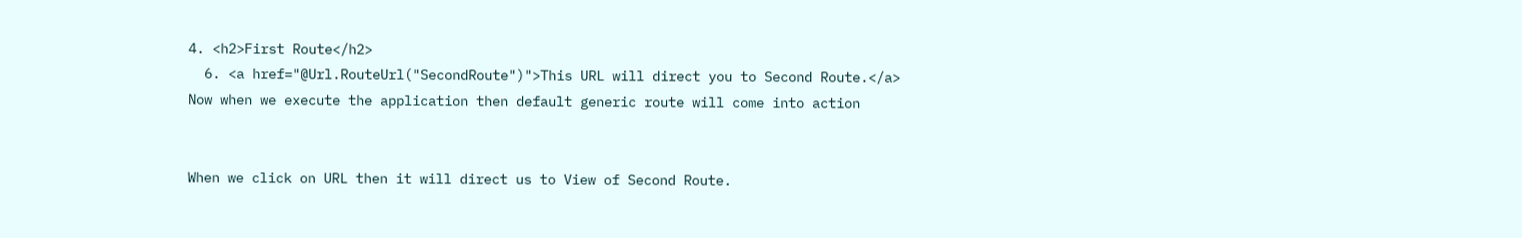4. <h2>First Route</h2>
  6. <a href="@Url.RouteUrl("SecondRoute")">This URL will direct you to Second Route.</a>
Now when we execute the application then default generic route will come into action


When we click on URL then it will direct us to View of Second Route.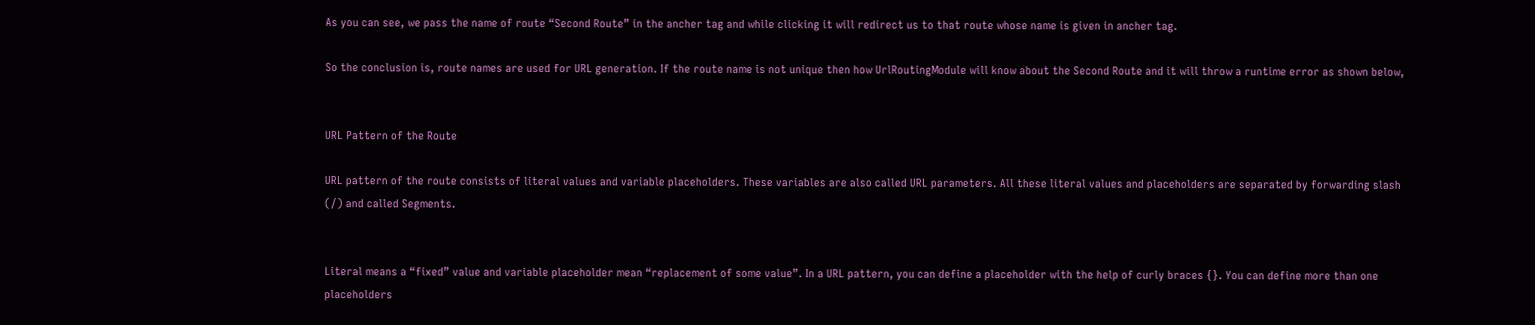As you can see, we pass the name of route “Second Route” in the ancher tag and while clicking it will redirect us to that route whose name is given in ancher tag.

So the conclusion is, route names are used for URL generation. If the route name is not unique then how UrlRoutingModule will know about the Second Route and it will throw a runtime error as shown below,


URL Pattern of the Route

URL pattern of the route consists of literal values and variable placeholders. These variables are also called URL parameters. All these literal values and placeholders are separated by forwarding slash (/) and called Segments.


Literal means a “fixed” value and variable placeholder mean “replacement of some value”. In a URL pattern, you can define a placeholder with the help of curly braces {}. You can define more than one placeholders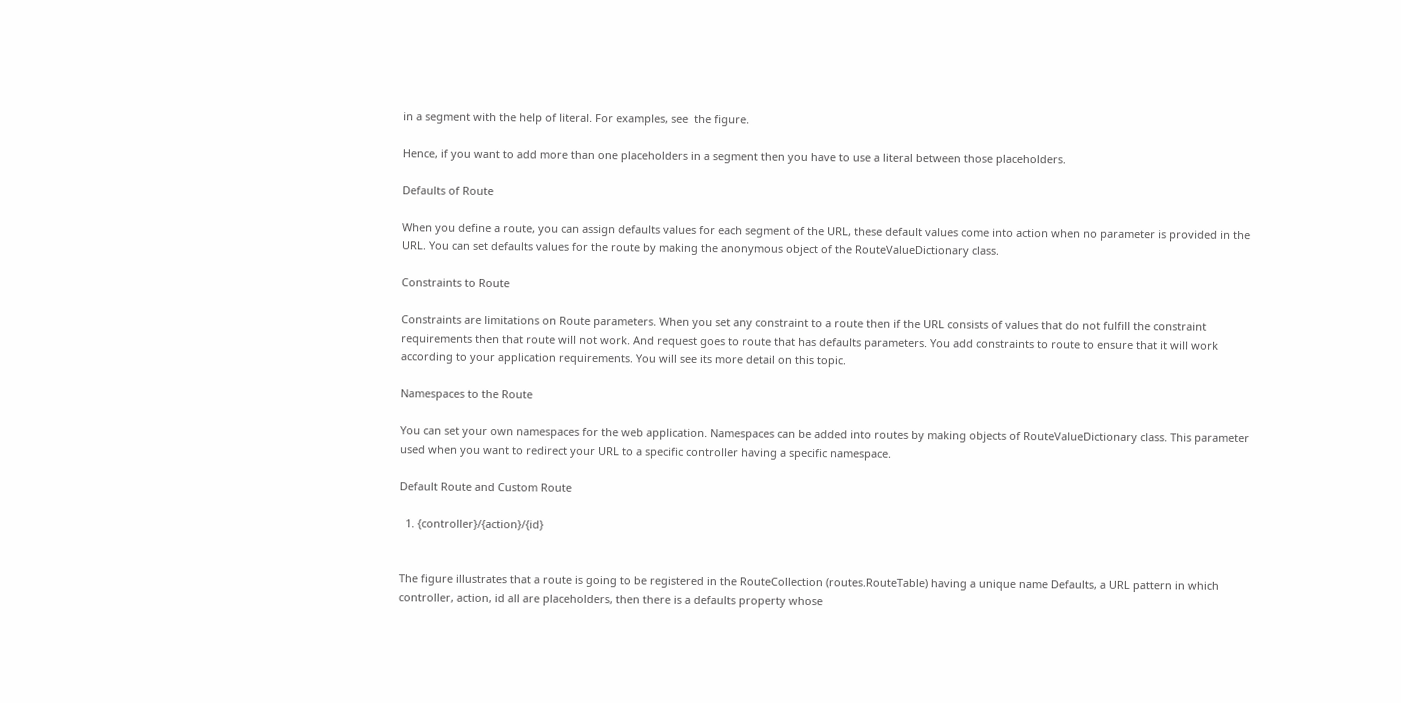in a segment with the help of literal. For examples, see  the figure.

Hence, if you want to add more than one placeholders in a segment then you have to use a literal between those placeholders.

Defaults of Route

When you define a route, you can assign defaults values for each segment of the URL, these default values come into action when no parameter is provided in the URL. You can set defaults values for the route by making the anonymous object of the RouteValueDictionary class.

Constraints to Route

Constraints are limitations on Route parameters. When you set any constraint to a route then if the URL consists of values that do not fulfill the constraint requirements then that route will not work. And request goes to route that has defaults parameters. You add constraints to route to ensure that it will work according to your application requirements. You will see its more detail on this topic.

Namespaces to the Route

You can set your own namespaces for the web application. Namespaces can be added into routes by making objects of RouteValueDictionary class. This parameter used when you want to redirect your URL to a specific controller having a specific namespace.

Default Route and Custom Route

  1. {controller}/{action}/{id}


The figure illustrates that a route is going to be registered in the RouteCollection (routes.RouteTable) having a unique name Defaults, a URL pattern in which controller, action, id all are placeholders, then there is a defaults property whose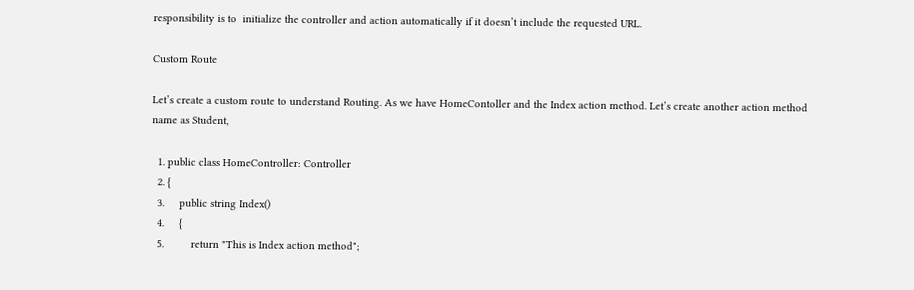responsibility is to  initialize the controller and action automatically if it doesn’t include the requested URL.

Custom Route

Let’s create a custom route to understand Routing. As we have HomeContoller and the Index action method. Let’s create another action method name as Student,

  1. public class HomeController: Controller
  2. {
  3.     public string Index()
  4.     {
  5.         return "This is Index action method";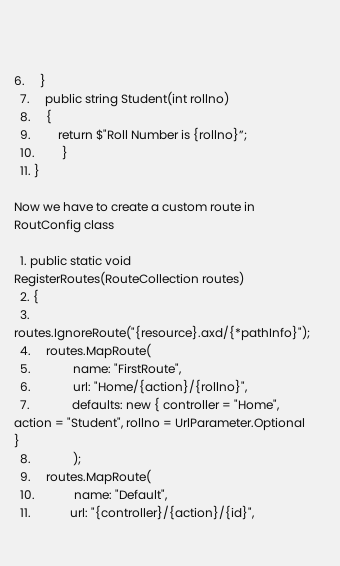6.     }
  7.     public string Student(int rollno)
  8.     {
  9.         return $"Roll Number is {rollno}”;
  10.         }
  11. }

Now we have to create a custom route in RoutConfig class

  1. public static void RegisterRoutes(RouteCollection routes)
  2. {
  3.     routes.IgnoreRoute("{resource}.axd/{*pathInfo}");
  4.     routes.MapRoute(
  5.              name: "FirstRoute",
  6.              url: "Home/{action}/{rollno}",
  7.              defaults: new { controller = "Home", action = "Student", rollno = UrlParameter.Optional }
  8.              );
  9.     routes.MapRoute(
  10.             name: "Default",
  11.             url: "{controller}/{action}/{id}",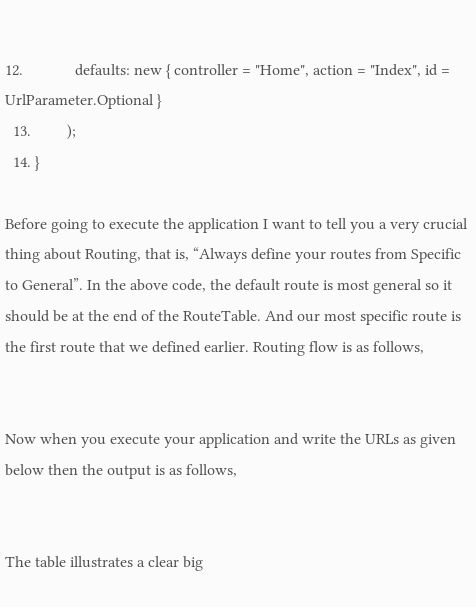12.             defaults: new { controller = "Home", action = "Index", id = UrlParameter.Optional }
  13.         );
  14. }

Before going to execute the application I want to tell you a very crucial thing about Routing, that is, “Always define your routes from Specific to General”. In the above code, the default route is most general so it should be at the end of the RouteTable. And our most specific route is the first route that we defined earlier. Routing flow is as follows,


Now when you execute your application and write the URLs as given below then the output is as follows,


The table illustrates a clear big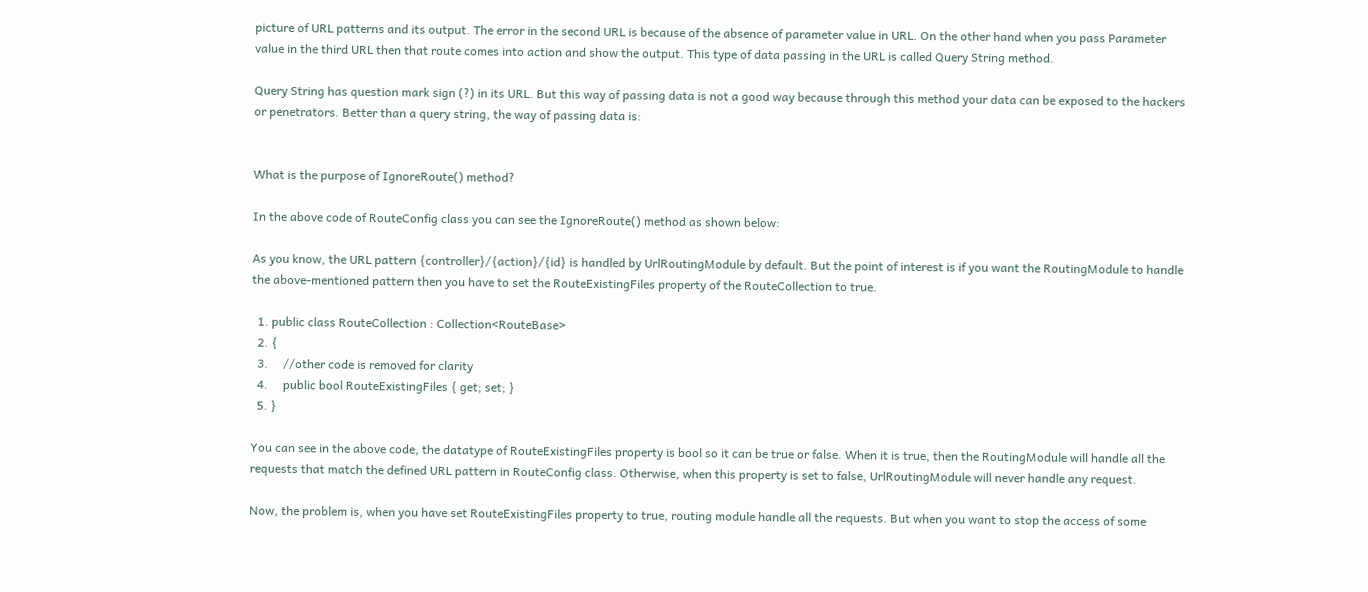picture of URL patterns and its output. The error in the second URL is because of the absence of parameter value in URL. On the other hand when you pass Parameter value in the third URL then that route comes into action and show the output. This type of data passing in the URL is called Query String method.

Query String has question mark sign (?) in its URL. But this way of passing data is not a good way because through this method your data can be exposed to the hackers or penetrators. Better than a query string, the way of passing data is:


What is the purpose of IgnoreRoute() method?

In the above code of RouteConfig class you can see the IgnoreRoute() method as shown below:

As you know, the URL pattern {controller}/{action}/{id} is handled by UrlRoutingModule by default. But the point of interest is if you want the RoutingModule to handle the above-mentioned pattern then you have to set the RouteExistingFiles property of the RouteCollection to true.

  1. public class RouteCollection : Collection<RouteBase>
  2. {
  3.     //other code is removed for clarity
  4.     public bool RouteExistingFiles { get; set; }
  5. }

You can see in the above code, the datatype of RouteExistingFiles property is bool so it can be true or false. When it is true, then the RoutingModule will handle all the requests that match the defined URL pattern in RouteConfig class. Otherwise, when this property is set to false, UrlRoutingModule will never handle any request.

Now, the problem is, when you have set RouteExistingFiles property to true, routing module handle all the requests. But when you want to stop the access of some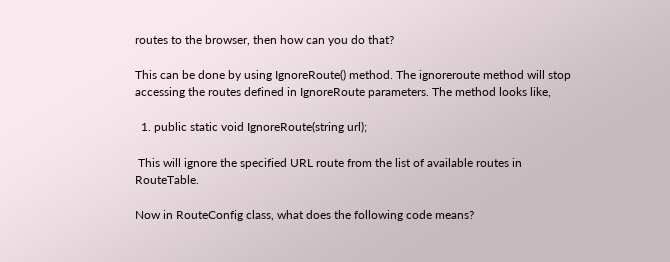routes to the browser, then how can you do that?

This can be done by using IgnoreRoute() method. The ignoreroute method will stop accessing the routes defined in IgnoreRoute parameters. The method looks like,

  1. public static void IgnoreRoute(string url);

 This will ignore the specified URL route from the list of available routes in RouteTable.

Now in RouteConfig class, what does the following code means?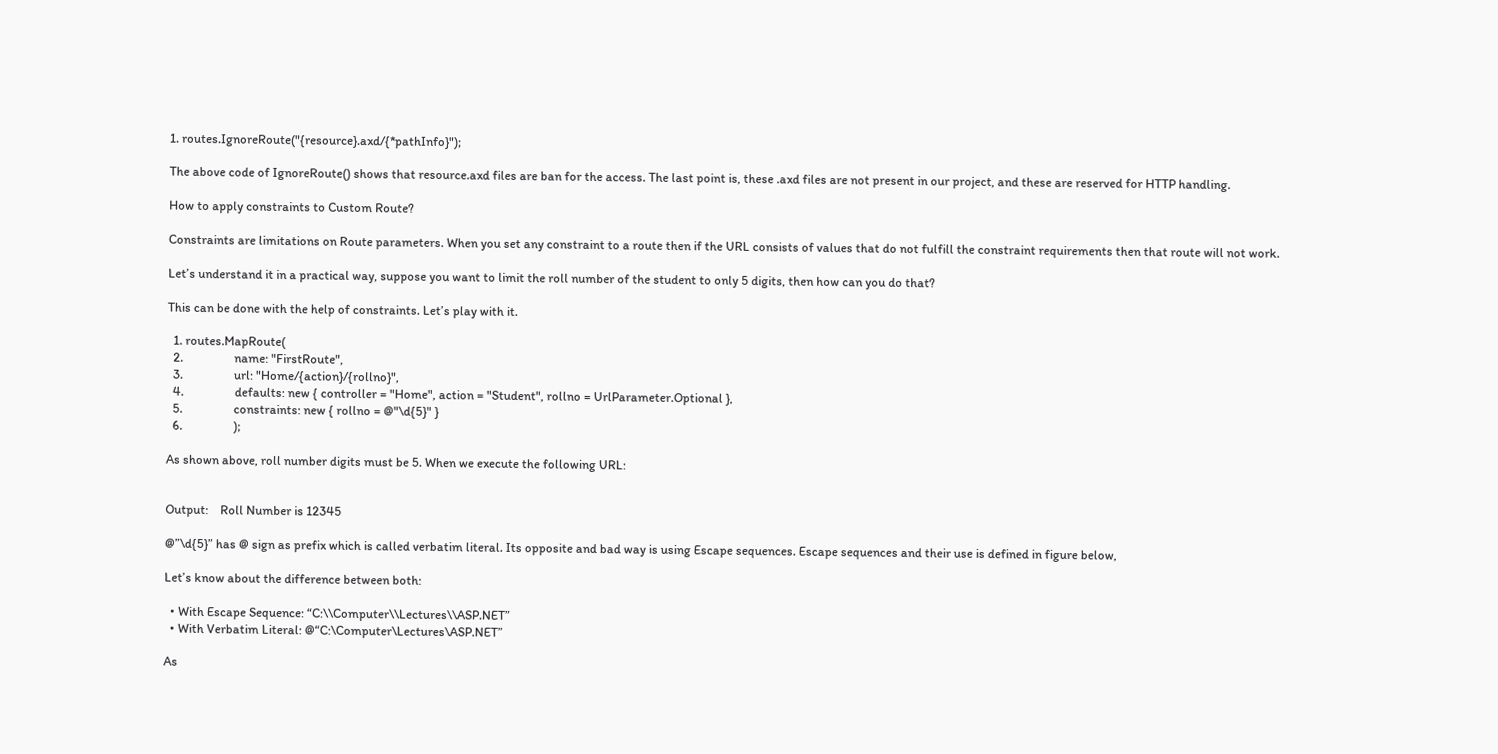1. routes.IgnoreRoute("{resource}.axd/{*pathInfo}");

The above code of IgnoreRoute() shows that resource.axd files are ban for the access. The last point is, these .axd files are not present in our project, and these are reserved for HTTP handling.

How to apply constraints to Custom Route?

Constraints are limitations on Route parameters. When you set any constraint to a route then if the URL consists of values that do not fulfill the constraint requirements then that route will not work.

Let’s understand it in a practical way, suppose you want to limit the roll number of the student to only 5 digits, then how can you do that?

This can be done with the help of constraints. Let’s play with it.

  1. routes.MapRoute(
  2.                 name: "FirstRoute",
  3.                 url: "Home/{action}/{rollno}",
  4.                 defaults: new { controller = "Home", action = "Student", rollno = UrlParameter.Optional },
  5.                 constraints: new { rollno = @"\d{5}" }
  6.                 );

As shown above, roll number digits must be 5. When we execute the following URL:


Output:    Roll Number is 12345

@”\d{5}” has @ sign as prefix which is called verbatim literal. Its opposite and bad way is using Escape sequences. Escape sequences and their use is defined in figure below,

Let’s know about the difference between both:

  • With Escape Sequence: “C:\\Computer\\Lectures\\ASP.NET”
  • With Verbatim Literal: @“C:\Computer\Lectures\ASP.NET”

As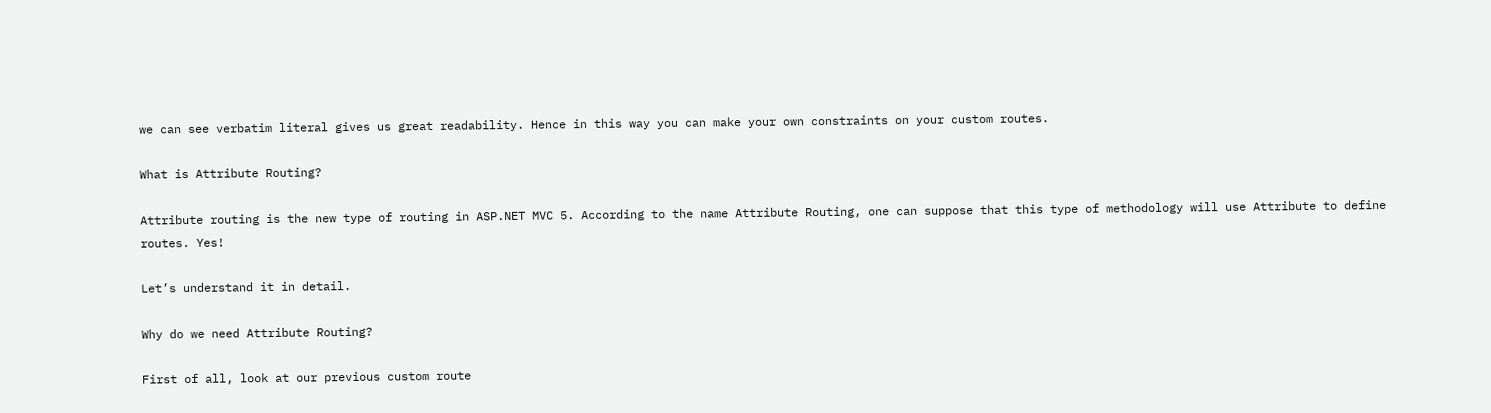we can see verbatim literal gives us great readability. Hence in this way you can make your own constraints on your custom routes.

What is Attribute Routing?

Attribute routing is the new type of routing in ASP.NET MVC 5. According to the name Attribute Routing, one can suppose that this type of methodology will use Attribute to define routes. Yes!

Let’s understand it in detail.

Why do we need Attribute Routing?

First of all, look at our previous custom route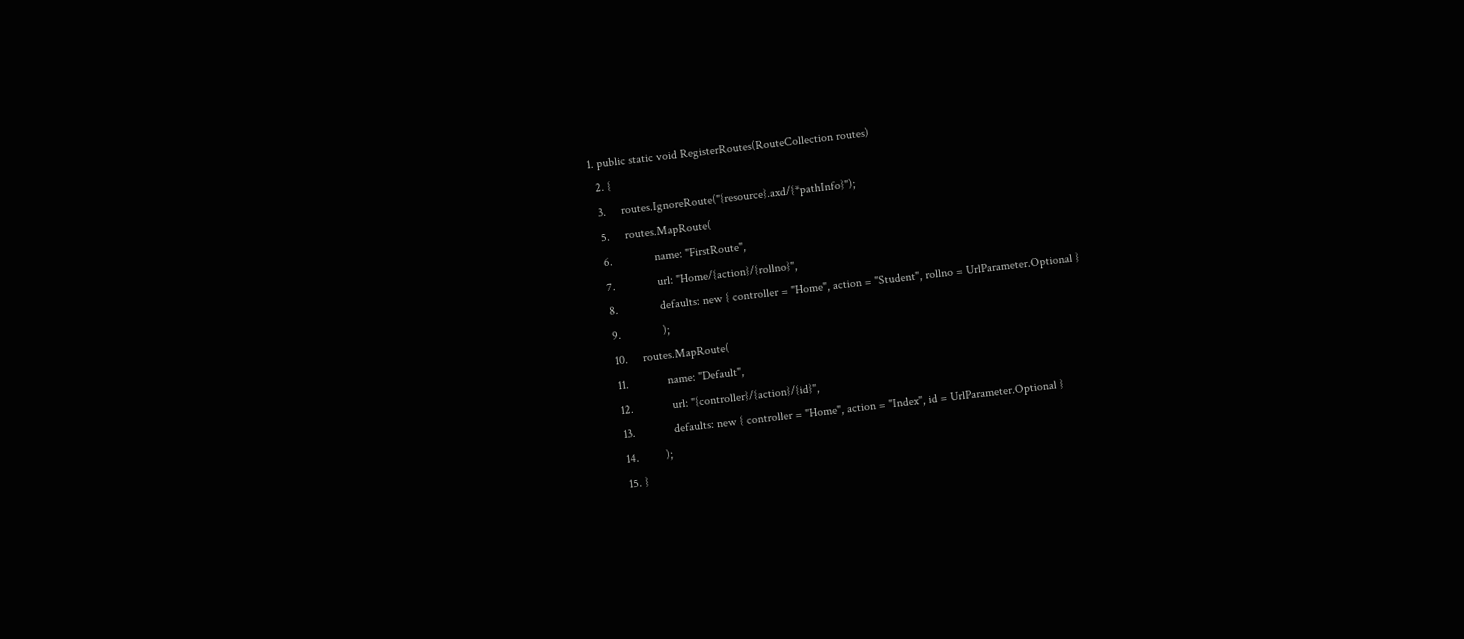1. public static void RegisterRoutes(RouteCollection routes)
  2. {
  3.     routes.IgnoreRoute("{resource}.axd/{*pathInfo}");
  5.     routes.MapRoute(
  6.              name: "FirstRoute",
  7.              url: "Home/{action}/{rollno}",
  8.              defaults: new { controller = "Home", action = "Student", rollno = UrlParameter.Optional }
  9.              );
  10.     routes.MapRoute(
  11.             name: "Default",
  12.             url: "{controller}/{action}/{id}",
  13.             defaults: new { controller = "Home", action = "Index", id = UrlParameter.Optional }
  14.         );
  15. }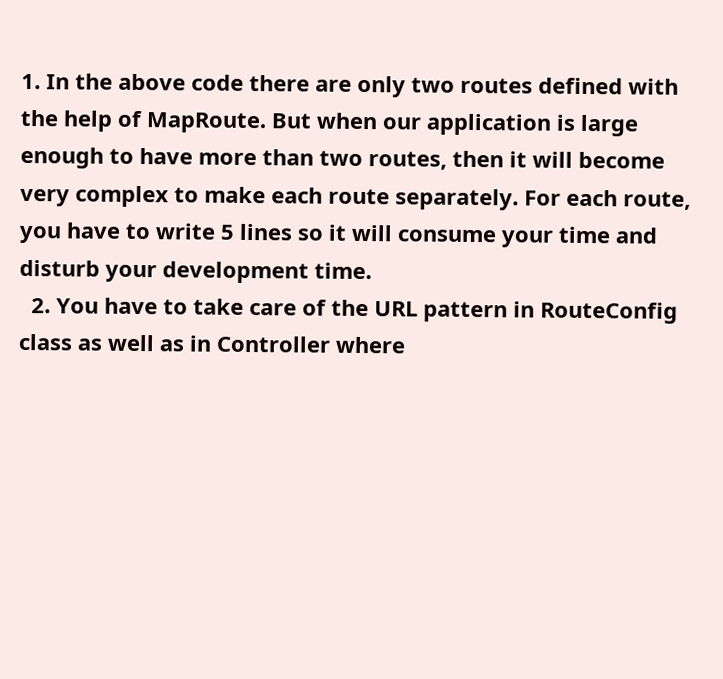1. In the above code there are only two routes defined with the help of MapRoute. But when our application is large enough to have more than two routes, then it will become very complex to make each route separately. For each route, you have to write 5 lines so it will consume your time and disturb your development time.
  2. You have to take care of the URL pattern in RouteConfig class as well as in Controller where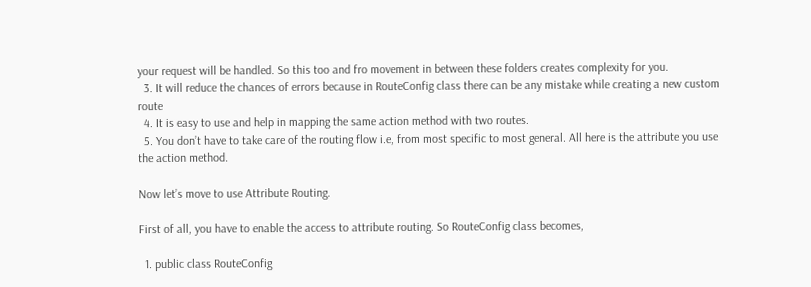your request will be handled. So this too and fro movement in between these folders creates complexity for you.
  3. It will reduce the chances of errors because in RouteConfig class there can be any mistake while creating a new custom route
  4. It is easy to use and help in mapping the same action method with two routes.
  5. You don’t have to take care of the routing flow i.e, from most specific to most general. All here is the attribute you use the action method.

Now let’s move to use Attribute Routing.

First of all, you have to enable the access to attribute routing. So RouteConfig class becomes,

  1. public class RouteConfig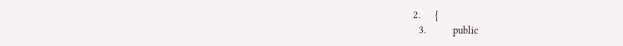2.     {
  3.         public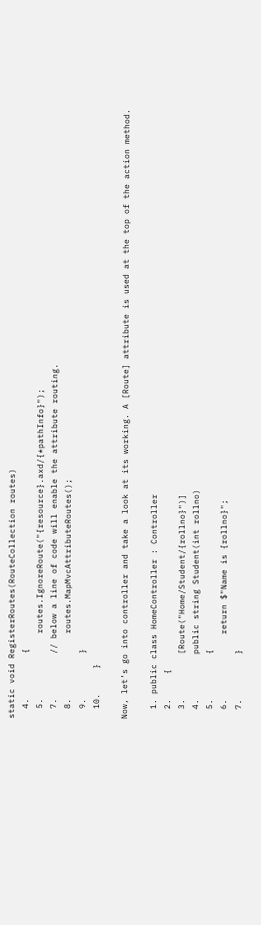static void RegisterRoutes(RouteCollection routes)
  4.         {
  5.             routes.IgnoreRoute("{resource}.axd/{*pathInfo}");
  7.         // below a line of code will enable the attribute routing.
  8.             routes.MapMvcAttributeRoutes();
  9.         }
  10.     }

Now, let’s go into controller and take a look at its working. A [Route] attribute is used at the top of the action method.

  1. public class HomeController : Controller
  2.     {
  3.         [Route("Home/Student/{rollno}")]
  4.         public string Student(int rollno)
  5.         {
  6.             return $"Name is {rollno}";
  7.         }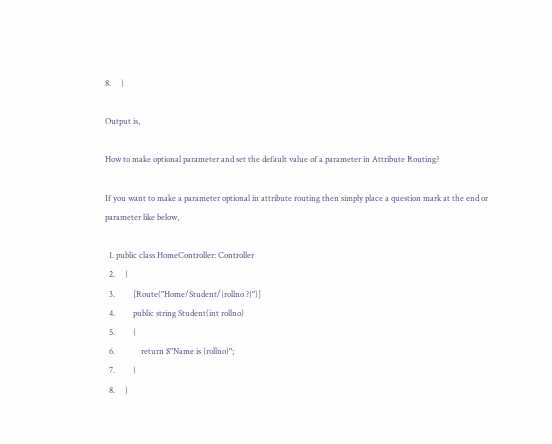8.     }

Output is,

How to make optional parameter and set the default value of a parameter in Attribute Routing?

If you want to make a parameter optional in attribute routing then simply place a question mark at the end or parameter like below,

  1. public class HomeController: Controller
  2.     {
  3.         [Route("Home/Student/{rollno ?}")]
  4.         public string Student(int rollno)
  5.         {
  6.             return $"Name is {rollno}";
  7.         }
  8.     }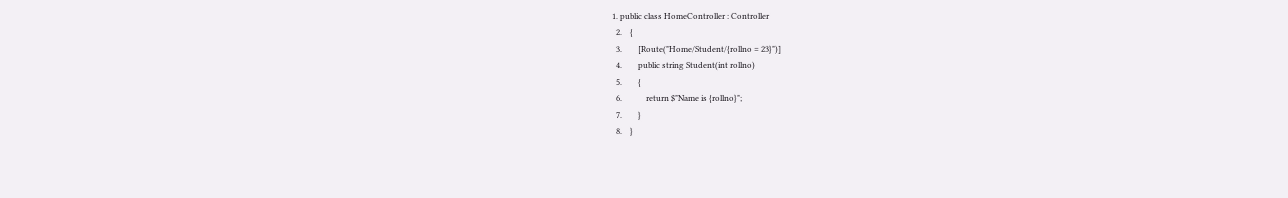1. public class HomeController : Controller
  2.    {
  3.        [Route("Home/Student/{rollno = 23}")]
  4.        public string Student(int rollno)
  5.        {
  6.            return $"Name is {rollno}";
  7.        }
  8.    }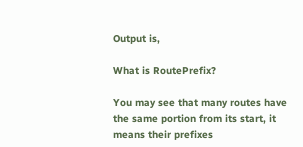Output is,

What is RoutePrefix?

You may see that many routes have the same portion from its start, it means their prefixes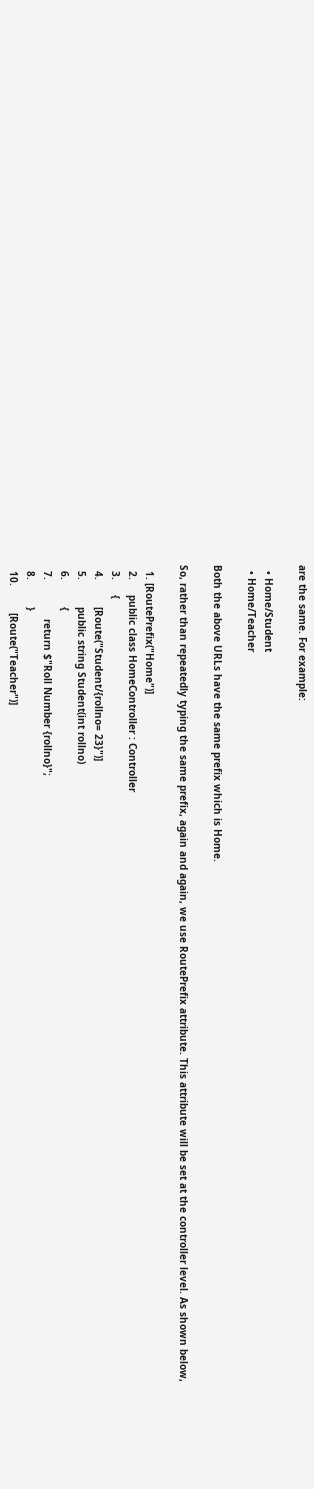are the same. For example:

  • Home/Student
  • Home/Teacher

Both the above URLs have the same prefix which is Home.

So, rather than repeatedly typing the same prefix, again and again, we use RoutePrefix attribute. This attribute will be set at the controller level. As shown below,

  1. [RoutePrefix("Home")]
  2.     public class HomeController : Controller
  3.     {
  4.         [Route("Student/{rollno= 23}")]
  5.         public string Student(int rollno)
  6.         {
  7.             return $"Roll Number {rollno}";
  8.         }
  10.         [Route("Teacher")]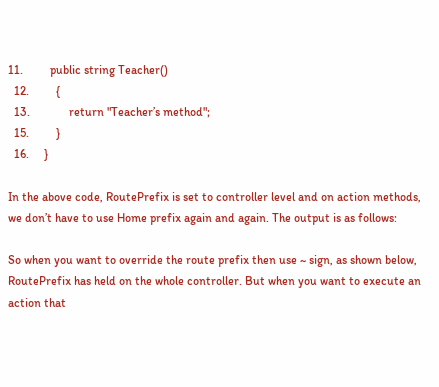11.         public string Teacher()
  12.         {
  13.             return "Teacher’s method";
  15.         }
  16.     }

In the above code, RoutePrefix is set to controller level and on action methods, we don’t have to use Home prefix again and again. The output is as follows:

So when you want to override the route prefix then use ~ sign, as shown below, RoutePrefix has held on the whole controller. But when you want to execute an action that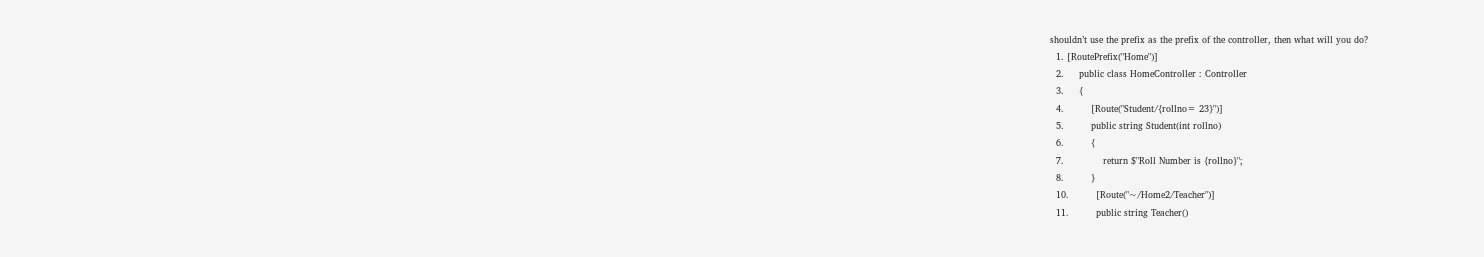shouldn’t use the prefix as the prefix of the controller, then what will you do?
  1. [RoutePrefix("Home")]
  2.     public class HomeController : Controller
  3.     {
  4.         [Route("Student/{rollno= 23}")]
  5.         public string Student(int rollno)
  6.         {
  7.             return $"Roll Number is {rollno}";
  8.         }
  10.         [Route("~/Home2/Teacher")]
  11.         public string Teacher()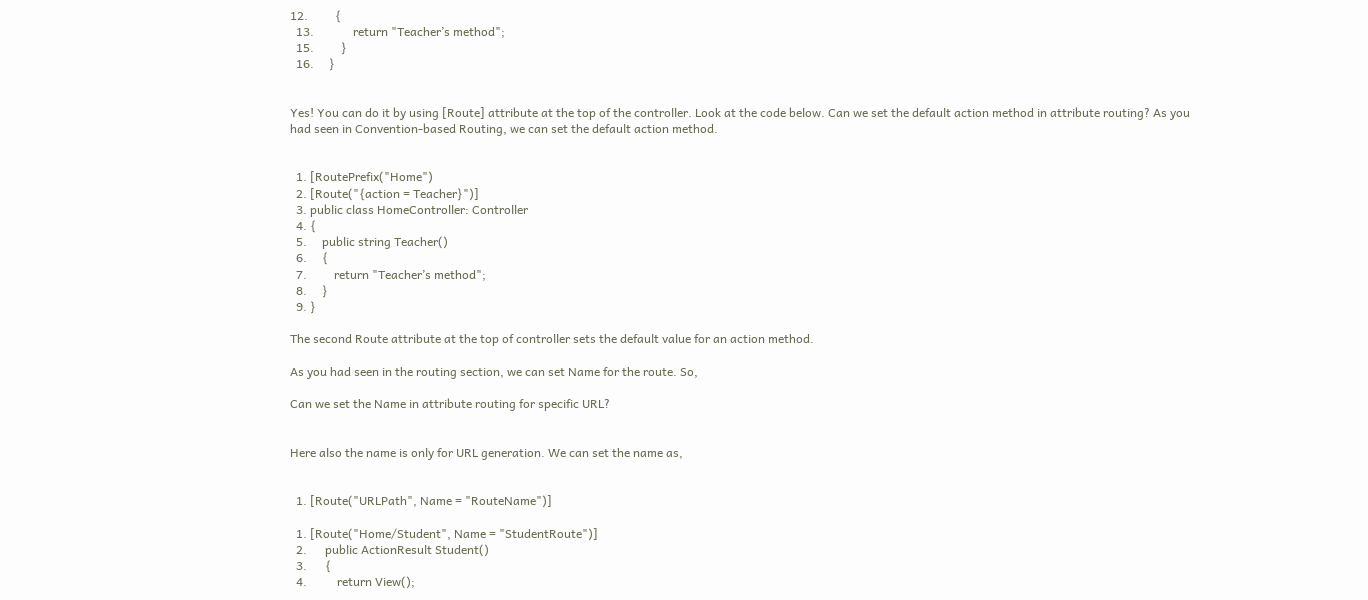12.         {
  13.             return "Teacher’s method";
  15.         }
  16.     }


Yes! You can do it by using [Route] attribute at the top of the controller. Look at the code below. Can we set the default action method in attribute routing? As you had seen in Convention-based Routing, we can set the default action method.


  1. [RoutePrefix("Home")
  2. [Route("{action = Teacher}")]
  3. public class HomeController: Controller
  4. {
  5.     public string Teacher()
  6.     {
  7.         return "Teacher’s method";
  8.     }
  9. }

The second Route attribute at the top of controller sets the default value for an action method.

As you had seen in the routing section, we can set Name for the route. So,

Can we set the Name in attribute routing for specific URL?


Here also the name is only for URL generation. We can set the name as,


  1. [Route("URLPath", Name = "RouteName")]

  1. [Route("Home/Student", Name = "StudentRoute")]
  2.      public ActionResult Student()
  3.      {
  4.          return View();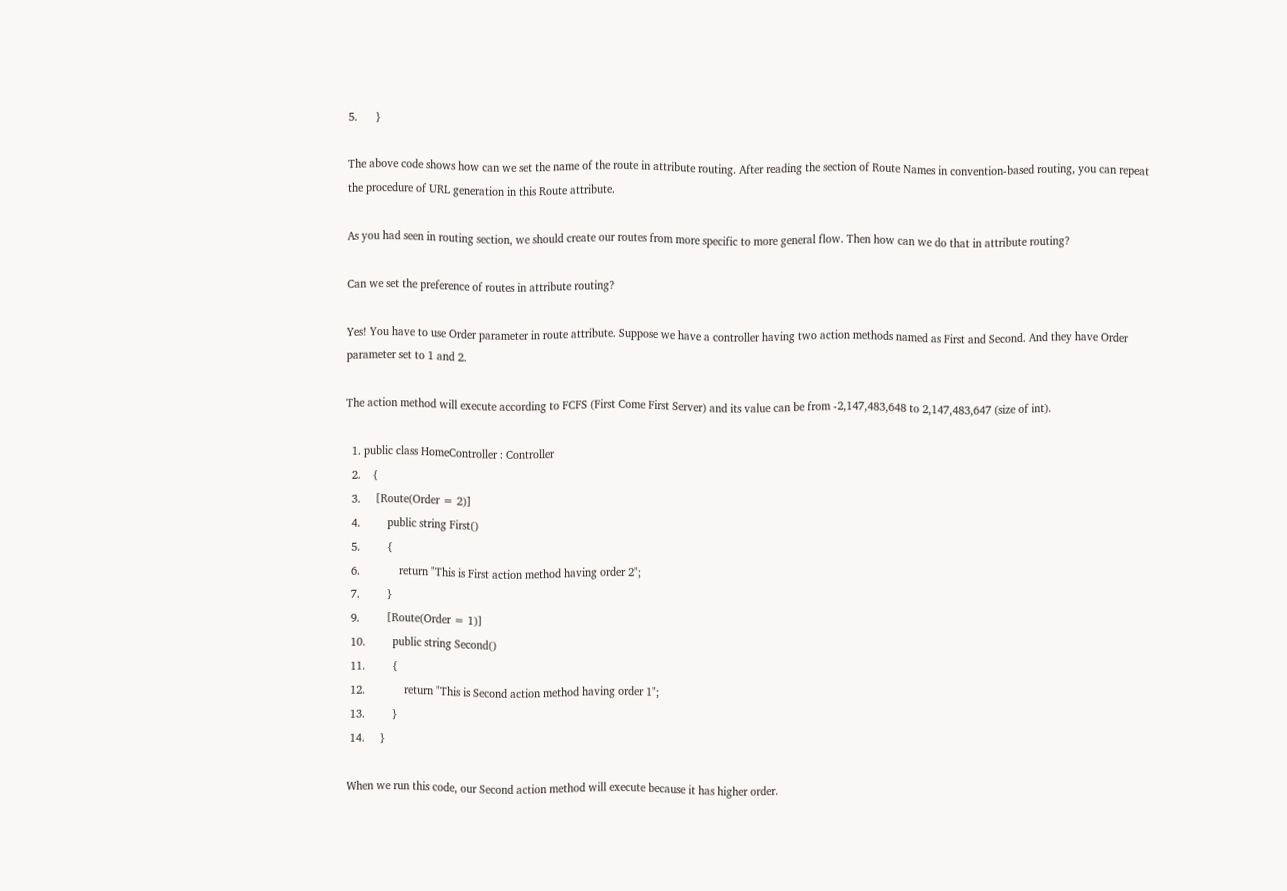5.      }

The above code shows how can we set the name of the route in attribute routing. After reading the section of Route Names in convention-based routing, you can repeat the procedure of URL generation in this Route attribute.

As you had seen in routing section, we should create our routes from more specific to more general flow. Then how can we do that in attribute routing?

Can we set the preference of routes in attribute routing?

Yes! You have to use Order parameter in route attribute. Suppose we have a controller having two action methods named as First and Second. And they have Order parameter set to 1 and 2.

The action method will execute according to FCFS (First Come First Server) and its value can be from -2,147,483,648 to 2,147,483,647 (size of int).

  1. public class HomeController : Controller
  2.    {
  3.     [Route(Order = 2)]
  4.         public string First()
  5.         {
  6.             return "This is First action method having order 2";
  7.         }
  9.         [Route(Order = 1)]
  10.         public string Second()
  11.         {
  12.             return "This is Second action method having order 1";
  13.         }
  14.     }

 When we run this code, our Second action method will execute because it has higher order.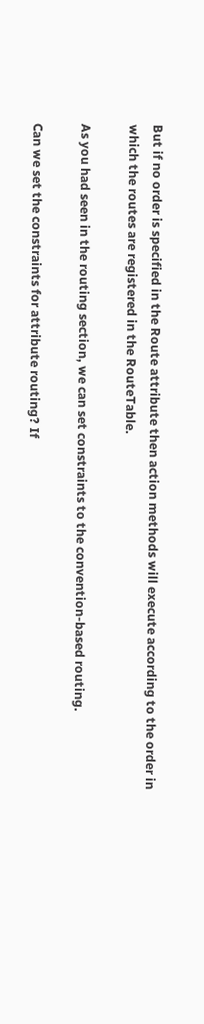But if no order is specified in the Route attribute then action methods will execute according to the order in which the routes are registered in the RouteTable.

As you had seen in the routing section, we can set constraints to the convention-based routing.

Can we set the constraints for attribute routing? If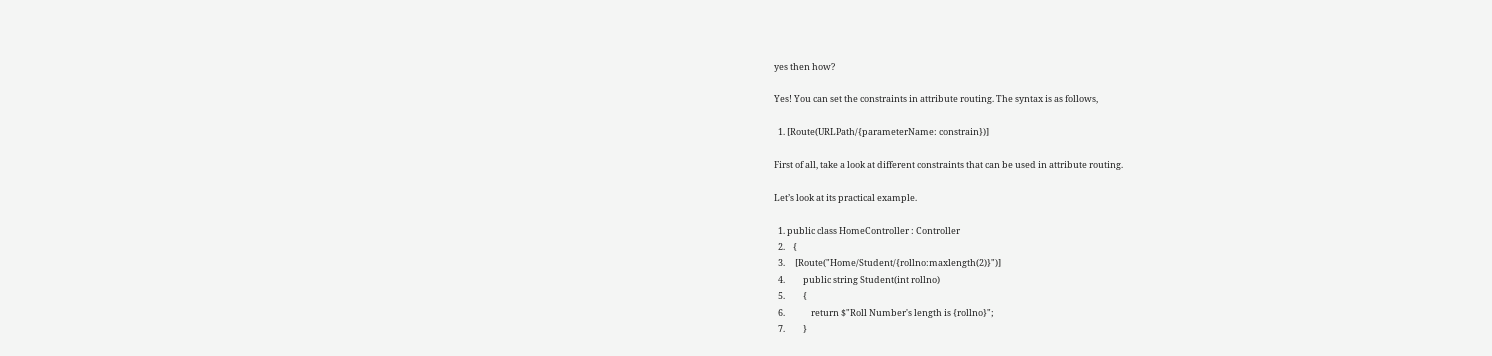yes then how?

Yes! You can set the constraints in attribute routing. The syntax is as follows,

  1. [Route(URLPath/{parameterName: constrain})]

First of all, take a look at different constraints that can be used in attribute routing.

Let’s look at its practical example.

  1. public class HomeController : Controller
  2.    {
  3.     [Route("Home/Student/{rollno:maxlength(2)}")]
  4.         public string Student(int rollno)
  5.         {
  6.             return $"Roll Number's length is {rollno}";
  7.         }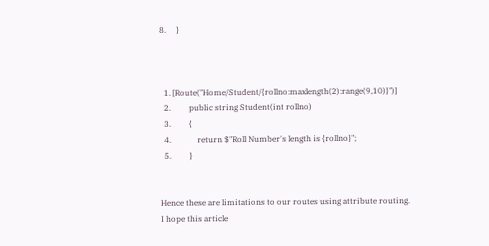8.     }



  1. [Route("Home/Student/{rollno:maxlength(2):range(9,10)}")]
  2.         public string Student(int rollno)
  3.         {
  4.             return $"Roll Number's length is {rollno}";
  5.         }


Hence these are limitations to our routes using attribute routing.
I hope this article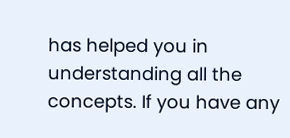has helped you in understanding all the concepts. If you have any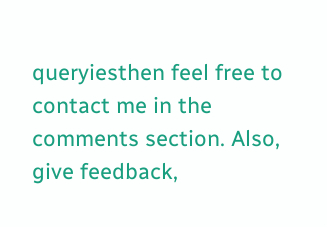queryiesthen feel free to contact me in the comments section. Also, give feedback,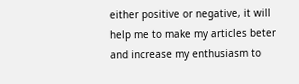either positive or negative, it will help me to make my articles beter and increase my enthusiasm to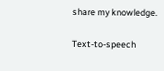share my knowledge.

Text-to-speech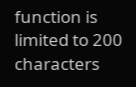function is limited to 200 characters